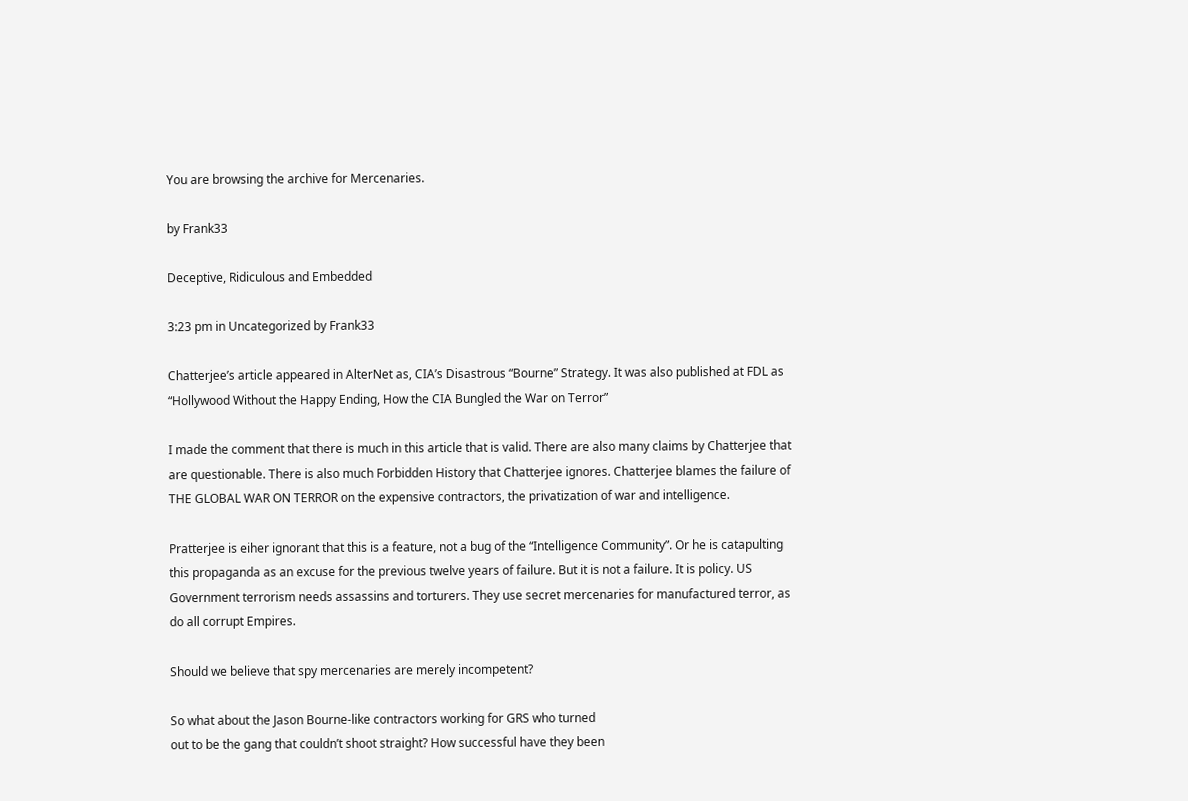You are browsing the archive for Mercenaries.

by Frank33

Deceptive, Ridiculous and Embedded

3:23 pm in Uncategorized by Frank33

Chatterjee’s article appeared in AlterNet as, CIA’s Disastrous “Bourne” Strategy. It was also published at FDL as “Hollywood Without the Happy Ending, How the CIA Bungled the War on Terror”

I made the comment that there is much in this article that is valid. There are also many claims by Chatterjee that are questionable. There is also much Forbidden History that Chatterjee ignores. Chatterjee blames the failure of THE GLOBAL WAR ON TERROR on the expensive contractors, the privatization of war and intelligence.

Pratterjee is eiher ignorant that this is a feature, not a bug of the “Intelligence Community”. Or he is catapulting this propaganda as an excuse for the previous twelve years of failure. But it is not a failure. It is policy. US Government terrorism needs assassins and torturers. They use secret mercenaries for manufactured terror, as do all corrupt Empires.

Should we believe that spy mercenaries are merely incompetent?

So what about the Jason Bourne-like contractors working for GRS who turned
out to be the gang that couldn’t shoot straight? How successful have they been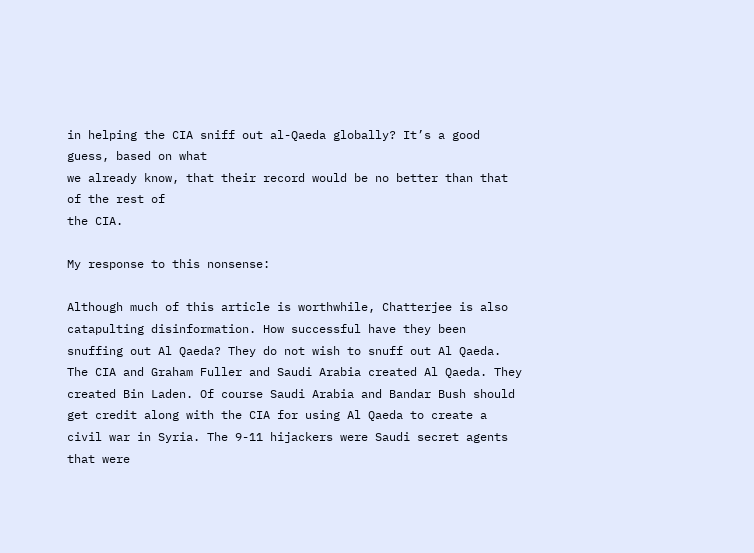in helping the CIA sniff out al-Qaeda globally? It’s a good guess, based on what
we already know, that their record would be no better than that of the rest of
the CIA.

My response to this nonsense:

Although much of this article is worthwhile, Chatterjee is also catapulting disinformation. How successful have they been snuffing out Al Qaeda? They do not wish to snuff out Al Qaeda. The CIA and Graham Fuller and Saudi Arabia created Al Qaeda. They created Bin Laden. Of course Saudi Arabia and Bandar Bush should get credit along with the CIA for using Al Qaeda to create a civil war in Syria. The 9-11 hijackers were Saudi secret agents that were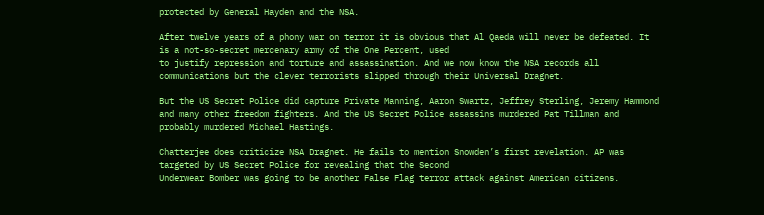protected by General Hayden and the NSA.

After twelve years of a phony war on terror it is obvious that Al Qaeda will never be defeated. It is a not-so-secret mercenary army of the One Percent, used
to justify repression and torture and assassination. And we now know the NSA records all communications but the clever terrorists slipped through their Universal Dragnet.

But the US Secret Police did capture Private Manning, Aaron Swartz, Jeffrey Sterling, Jeremy Hammond and many other freedom fighters. And the US Secret Police assassins murdered Pat Tillman and probably murdered Michael Hastings.

Chatterjee does criticize NSA Dragnet. He fails to mention Snowden’s first revelation. AP was targeted by US Secret Police for revealing that the Second
Underwear Bomber was going to be another False Flag terror attack against American citizens.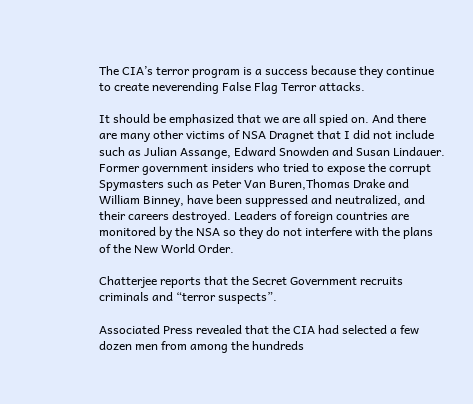The CIA’s terror program is a success because they continue
to create neverending False Flag Terror attacks.

It should be emphasized that we are all spied on. And there are many other victims of NSA Dragnet that I did not include such as Julian Assange, Edward Snowden and Susan Lindauer. Former government insiders who tried to expose the corrupt Spymasters such as Peter Van Buren,Thomas Drake and William Binney, have been suppressed and neutralized, and their careers destroyed. Leaders of foreign countries are monitored by the NSA so they do not interfere with the plans of the New World Order.

Chatterjee reports that the Secret Government recruits criminals and “terror suspects”.

Associated Press revealed that the CIA had selected a few dozen men from among the hundreds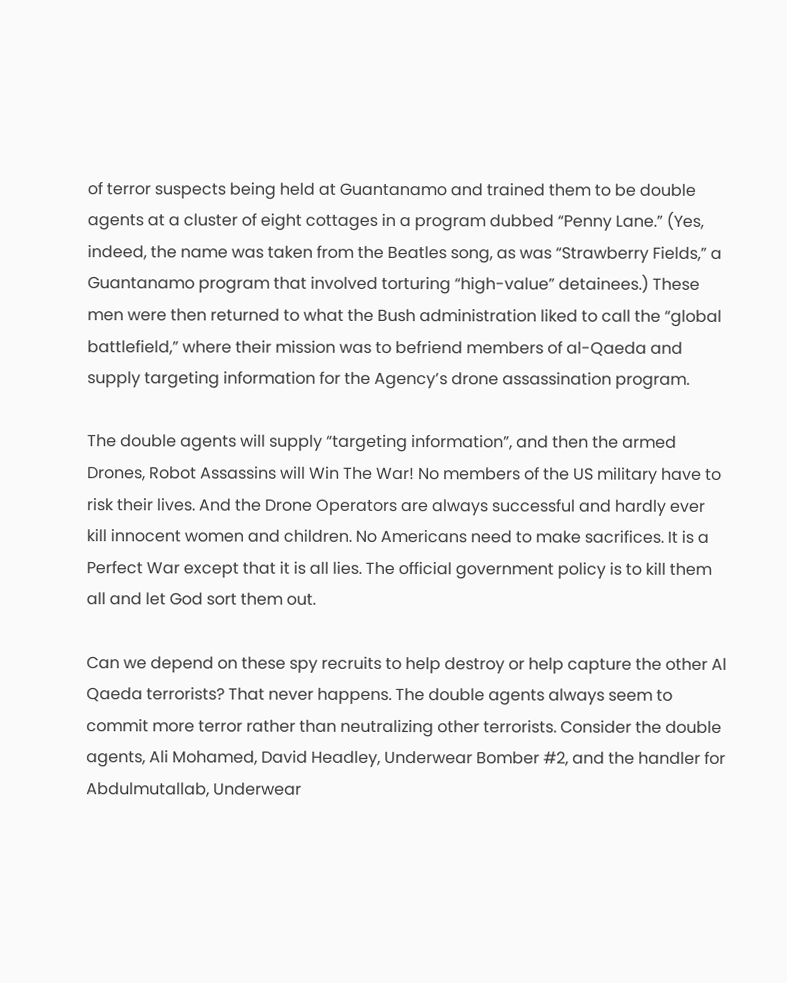of terror suspects being held at Guantanamo and trained them to be double agents at a cluster of eight cottages in a program dubbed “Penny Lane.” (Yes, indeed, the name was taken from the Beatles song, as was “Strawberry Fields,” a Guantanamo program that involved torturing “high-value” detainees.) These men were then returned to what the Bush administration liked to call the “global battlefield,” where their mission was to befriend members of al-Qaeda and supply targeting information for the Agency’s drone assassination program.

The double agents will supply “targeting information”, and then the armed Drones, Robot Assassins will Win The War! No members of the US military have to risk their lives. And the Drone Operators are always successful and hardly ever kill innocent women and children. No Americans need to make sacrifices. It is a Perfect War except that it is all lies. The official government policy is to kill them all and let God sort them out.

Can we depend on these spy recruits to help destroy or help capture the other Al Qaeda terrorists? That never happens. The double agents always seem to commit more terror rather than neutralizing other terrorists. Consider the double agents, Ali Mohamed, David Headley, Underwear Bomber #2, and the handler for Abdulmutallab, Underwear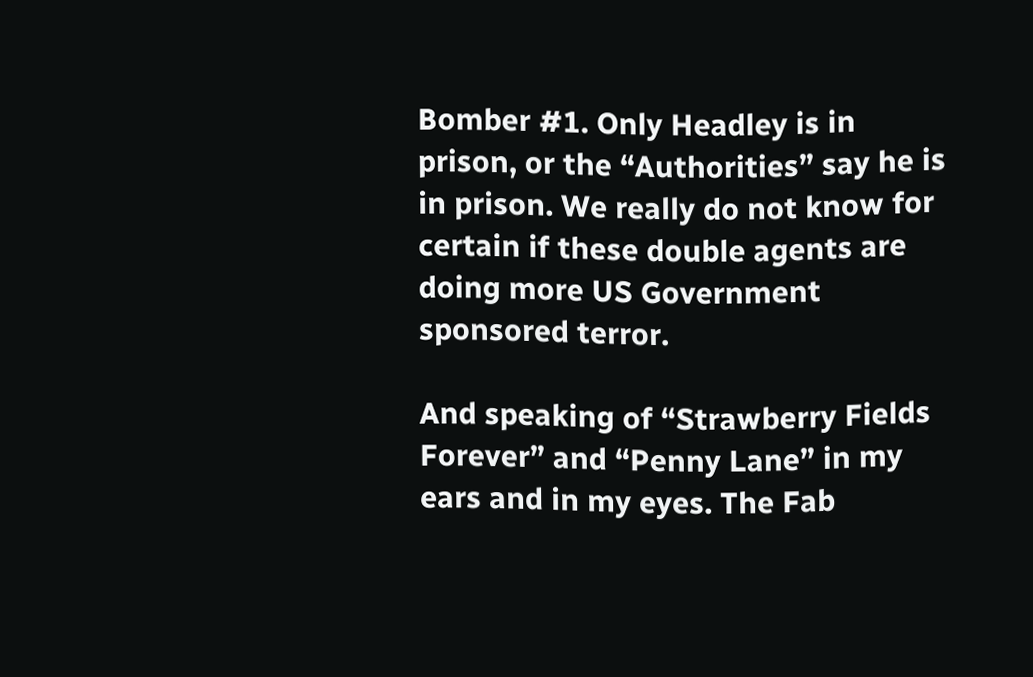Bomber #1. Only Headley is in prison, or the “Authorities” say he is in prison. We really do not know for certain if these double agents are doing more US Government sponsored terror.

And speaking of “Strawberry Fields Forever” and “Penny Lane” in my ears and in my eyes. The Fab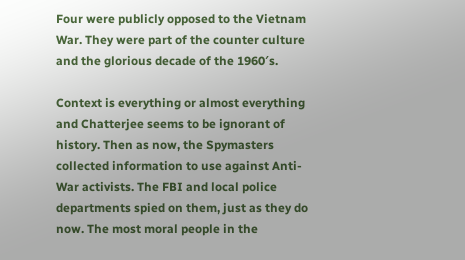Four were publicly opposed to the Vietnam War. They were part of the counter culture and the glorious decade of the 1960′s.

Context is everything or almost everything and Chatterjee seems to be ignorant of history. Then as now, the Spymasters collected information to use against Anti-War activists. The FBI and local police departments spied on them, just as they do now. The most moral people in the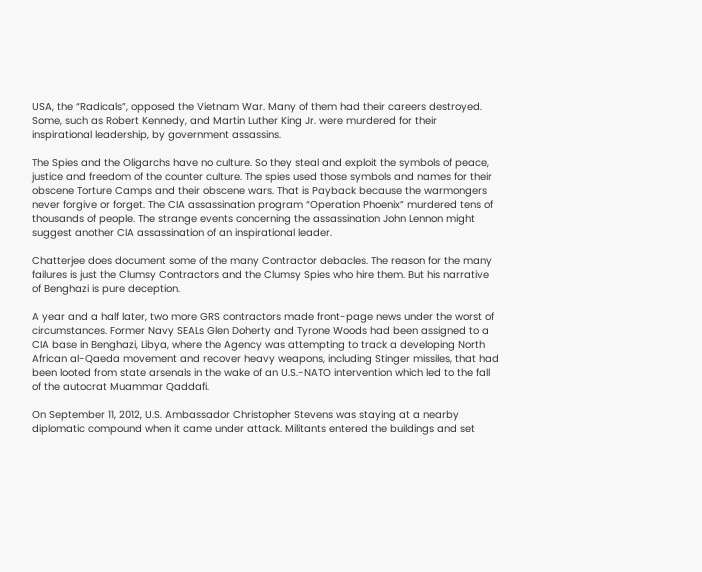USA, the “Radicals”, opposed the Vietnam War. Many of them had their careers destroyed. Some, such as Robert Kennedy, and Martin Luther King Jr. were murdered for their inspirational leadership, by government assassins.

The Spies and the Oligarchs have no culture. So they steal and exploit the symbols of peace, justice and freedom of the counter culture. The spies used those symbols and names for their obscene Torture Camps and their obscene wars. That is Payback because the warmongers never forgive or forget. The CIA assassination program “Operation Phoenix” murdered tens of thousands of people. The strange events concerning the assassination John Lennon might suggest another CIA assassination of an inspirational leader.

Chatterjee does document some of the many Contractor debacles. The reason for the many failures is just the Clumsy Contractors and the Clumsy Spies who hire them. But his narrative of Benghazi is pure deception.

A year and a half later, two more GRS contractors made front-page news under the worst of circumstances. Former Navy SEALs Glen Doherty and Tyrone Woods had been assigned to a CIA base in Benghazi, Libya, where the Agency was attempting to track a developing North African al-Qaeda movement and recover heavy weapons, including Stinger missiles, that had been looted from state arsenals in the wake of an U.S.-NATO intervention which led to the fall of the autocrat Muammar Qaddafi.

On September 11, 2012, U.S. Ambassador Christopher Stevens was staying at a nearby diplomatic compound when it came under attack. Militants entered the buildings and set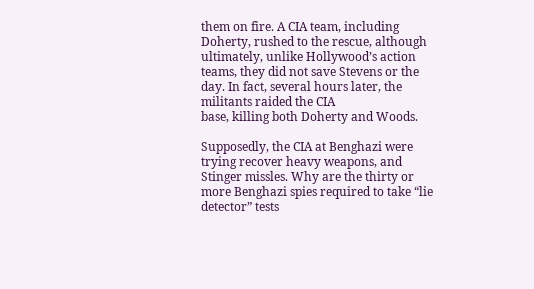them on fire. A CIA team, including Doherty, rushed to the rescue, although ultimately, unlike Hollywood’s action teams, they did not save Stevens or the day. In fact, several hours later, the militants raided the CIA
base, killing both Doherty and Woods.

Supposedly, the CIA at Benghazi were trying recover heavy weapons, and Stinger missles. Why are the thirty or more Benghazi spies required to take “lie detector” tests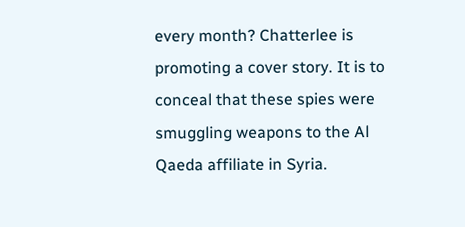every month? Chatterlee is promoting a cover story. It is to conceal that these spies were smuggling weapons to the Al Qaeda affiliate in Syria.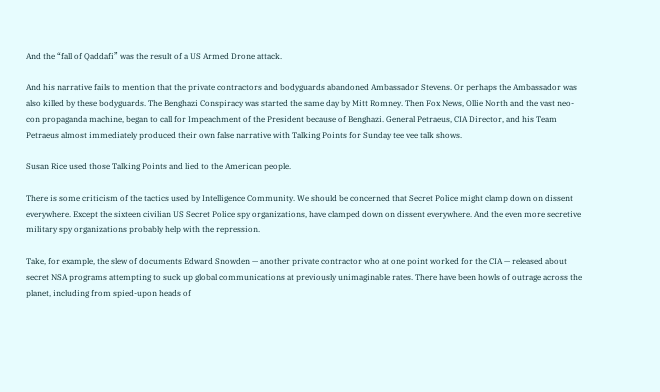And the “fall of Qaddafi” was the result of a US Armed Drone attack.

And his narrative fails to mention that the private contractors and bodyguards abandoned Ambassador Stevens. Or perhaps the Ambassador was also killed by these bodyguards. The Benghazi Conspiracy was started the same day by Mitt Romney. Then Fox News, Ollie North and the vast neo-con propaganda machine, began to call for Impeachment of the President because of Benghazi. General Petraeus, CIA Director, and his Team Petraeus almost immediately produced their own false narrative with Talking Points for Sunday tee vee talk shows.

Susan Rice used those Talking Points and lied to the American people.

There is some criticism of the tactics used by Intelligence Community. We should be concerned that Secret Police might clamp down on dissent everywhere. Except the sixteen civilian US Secret Police spy organizations, have clamped down on dissent everywhere. And the even more secretive military spy organizations probably help with the repression.

Take, for example, the slew of documents Edward Snowden — another private contractor who at one point worked for the CIA — released about secret NSA programs attempting to suck up global communications at previously unimaginable rates. There have been howls of outrage across the planet, including from spied-upon heads of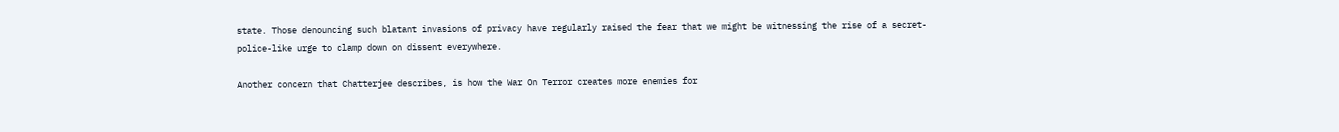state. Those denouncing such blatant invasions of privacy have regularly raised the fear that we might be witnessing the rise of a secret-police-like urge to clamp down on dissent everywhere.

Another concern that Chatterjee describes, is how the War On Terror creates more enemies for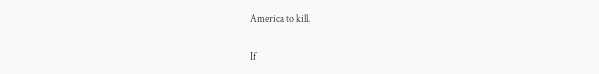America to kill.

If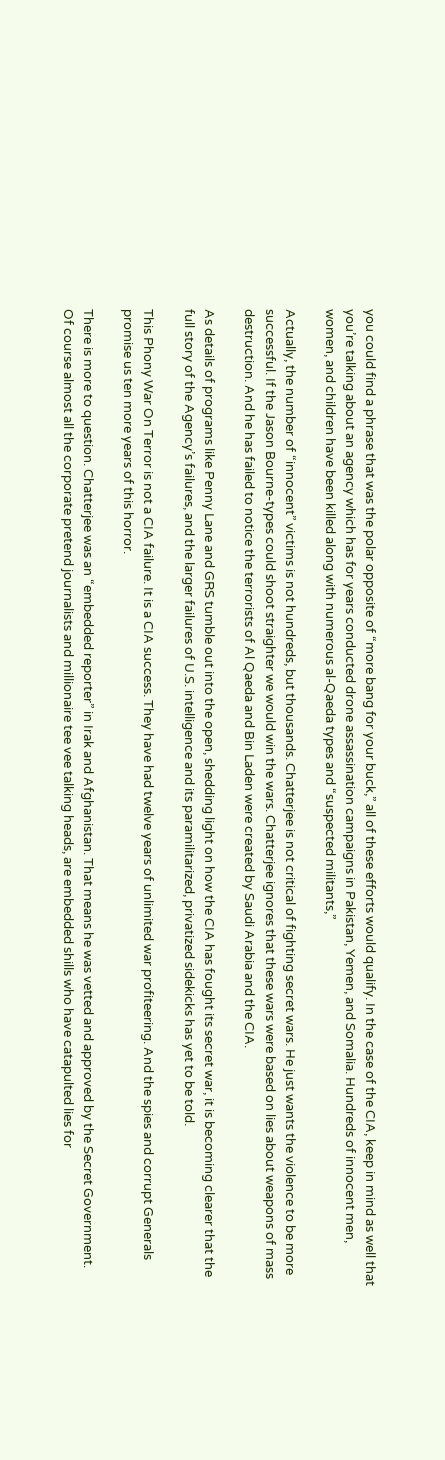you could find a phrase that was the polar opposite of “more bang for your buck,” all of these efforts would qualify. In the case of the CIA, keep in mind as well that you’re talking about an agency which has for years conducted drone assassination campaigns in Pakistan, Yemen, and Somalia. Hundreds of innocent men, women, and children have been killed along with numerous al-Qaeda types and “suspected militants,”

Actually, the number of “innocent” victims is not hundreds, but thousands. Chatterjee is not critical of fighting secret wars. He just wants the violence to be more successful. If the Jason Bourne-types could shoot straighter we would win the wars. Chatterjee ignores that these wars were based on lies about weapons of mass destruction. And he has failed to notice the terrorists of Al Qaeda and Bin Laden were created by Saudi Arabia and the CIA.

As details of programs like Penny Lane and GRS tumble out into the open, shedding light on how the CIA has fought its secret war, it is becoming clearer that the full story of the Agency’s failures, and the larger failures of U.S. intelligence and its paramilitarized, privatized sidekicks has yet to be told.

This Phony War On Terror is not a CIA failure. It is a CIA success. They have had twelve years of unlimited war profiteering. And the spies and corrupt Generals promise us ten more years of this horror.

There is more to question. Chatterjee was an “embedded reporter” in Irak and Afghanistan. That means he was vetted and approved by the Secret Government. Of course almost all the corporate pretend journalists and millionaire tee vee talking heads, are embedded shills who have catapulted lies for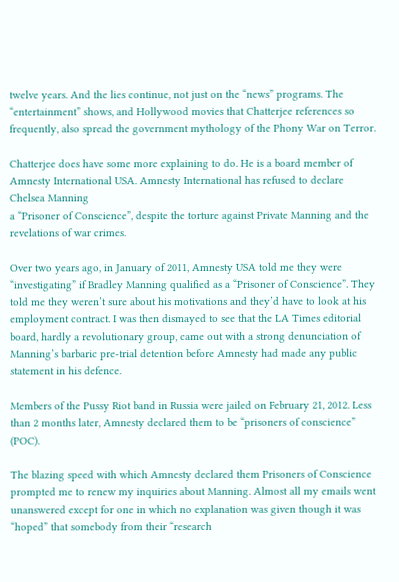twelve years. And the lies continue, not just on the “news” programs. The “entertainment” shows, and Hollywood movies that Chatterjee references so frequently, also spread the government mythology of the Phony War on Terror.

Chatterjee does have some more explaining to do. He is a board member of Amnesty International USA. Amnesty International has refused to declare Chelsea Manning
a “Prisoner of Conscience”, despite the torture against Private Manning and the revelations of war crimes.

Over two years ago, in January of 2011, Amnesty USA told me they were “investigating” if Bradley Manning qualified as a “Prisoner of Conscience”. They told me they weren’t sure about his motivations and they’d have to look at his
employment contract. I was then dismayed to see that the LA Times editorial board, hardly a revolutionary group, came out with a strong denunciation of Manning’s barbaric pre-trial detention before Amnesty had made any public
statement in his defence.

Members of the Pussy Riot band in Russia were jailed on February 21, 2012. Less than 2 months later, Amnesty declared them to be “prisoners of conscience” (POC).

The blazing speed with which Amnesty declared them Prisoners of Conscience prompted me to renew my inquiries about Manning. Almost all my emails went unanswered except for one in which no explanation was given though it was “hoped” that somebody from their “research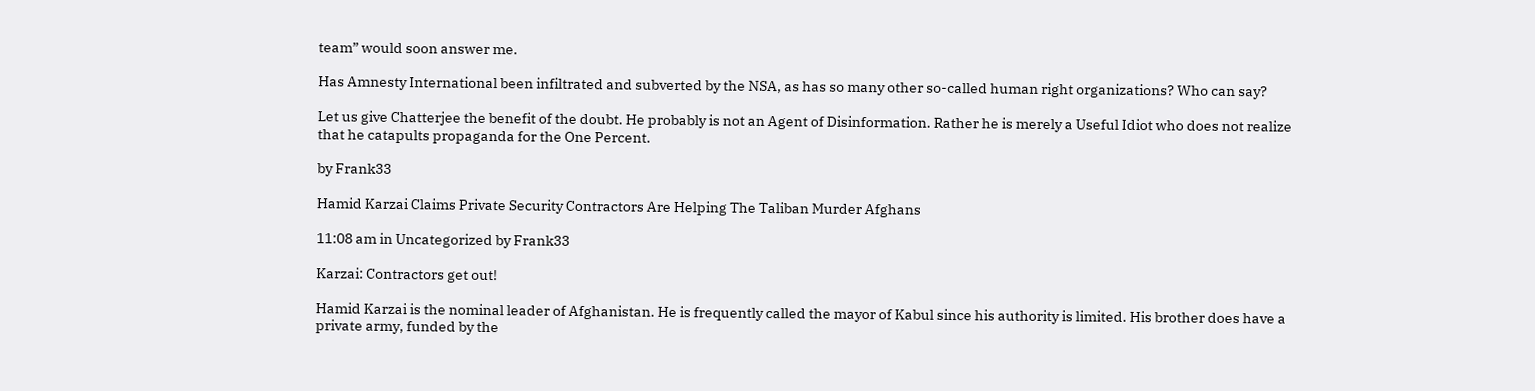team” would soon answer me.

Has Amnesty International been infiltrated and subverted by the NSA, as has so many other so-called human right organizations? Who can say?

Let us give Chatterjee the benefit of the doubt. He probably is not an Agent of Disinformation. Rather he is merely a Useful Idiot who does not realize that he catapults propaganda for the One Percent.

by Frank33

Hamid Karzai Claims Private Security Contractors Are Helping The Taliban Murder Afghans

11:08 am in Uncategorized by Frank33

Karzai: Contractors get out!

Hamid Karzai is the nominal leader of Afghanistan. He is frequently called the mayor of Kabul since his authority is limited. His brother does have a private army, funded by the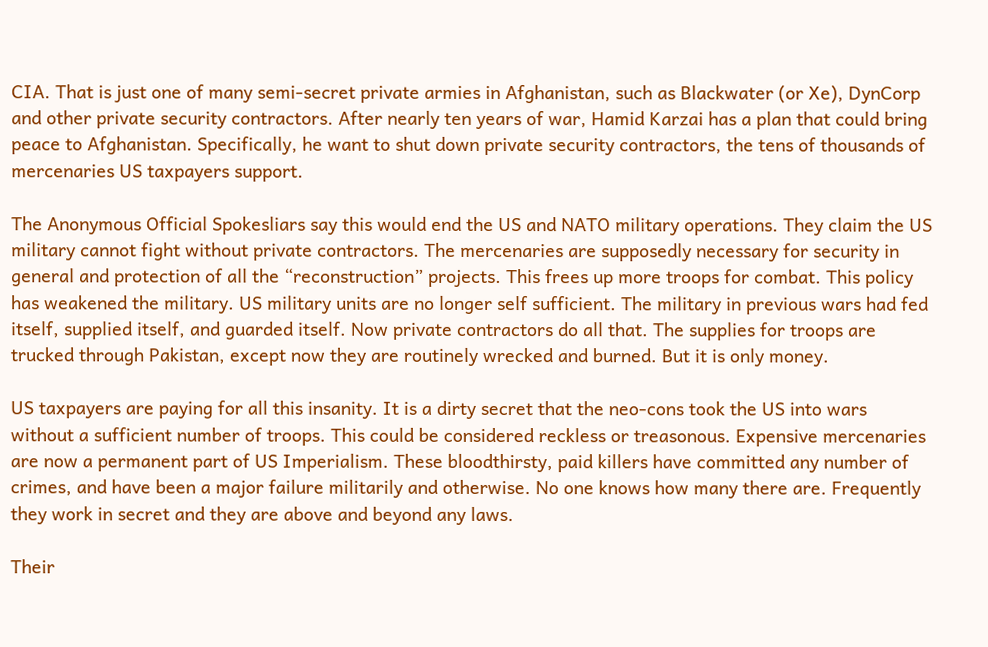CIA. That is just one of many semi-secret private armies in Afghanistan, such as Blackwater (or Xe), DynCorp and other private security contractors. After nearly ten years of war, Hamid Karzai has a plan that could bring peace to Afghanistan. Specifically, he want to shut down private security contractors, the tens of thousands of mercenaries US taxpayers support.

The Anonymous Official Spokesliars say this would end the US and NATO military operations. They claim the US military cannot fight without private contractors. The mercenaries are supposedly necessary for security in general and protection of all the “reconstruction” projects. This frees up more troops for combat. This policy has weakened the military. US military units are no longer self sufficient. The military in previous wars had fed itself, supplied itself, and guarded itself. Now private contractors do all that. The supplies for troops are trucked through Pakistan, except now they are routinely wrecked and burned. But it is only money.

US taxpayers are paying for all this insanity. It is a dirty secret that the neo-cons took the US into wars without a sufficient number of troops. This could be considered reckless or treasonous. Expensive mercenaries are now a permanent part of US Imperialism. These bloodthirsty, paid killers have committed any number of crimes, and have been a major failure militarily and otherwise. No one knows how many there are. Frequently they work in secret and they are above and beyond any laws.

Their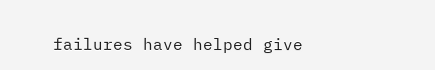failures have helped give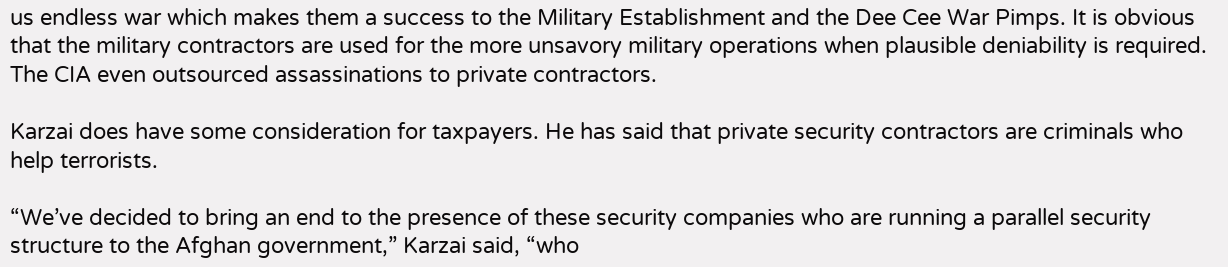us endless war which makes them a success to the Military Establishment and the Dee Cee War Pimps. It is obvious that the military contractors are used for the more unsavory military operations when plausible deniability is required. The CIA even outsourced assassinations to private contractors.

Karzai does have some consideration for taxpayers. He has said that private security contractors are criminals who help terrorists.

“We’ve decided to bring an end to the presence of these security companies who are running a parallel security structure to the Afghan government,” Karzai said, “who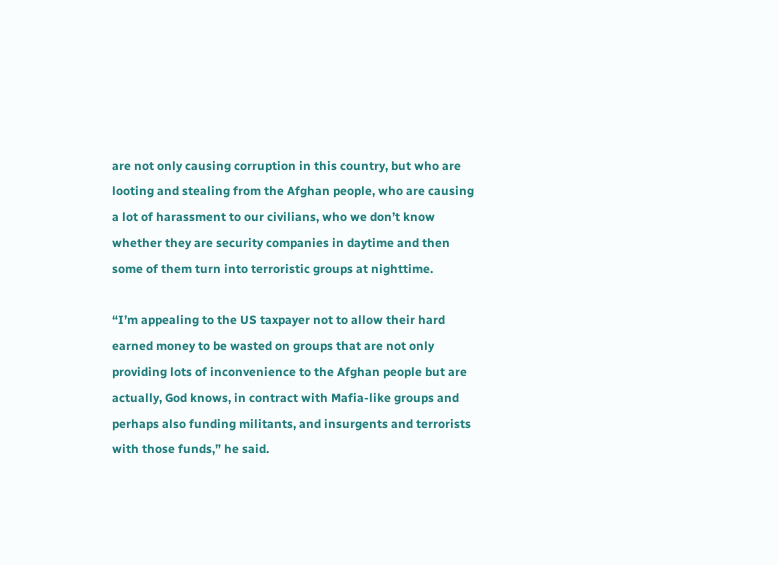are not only causing corruption in this country, but who are looting and stealing from the Afghan people, who are causing a lot of harassment to our civilians, who we don’t know whether they are security companies in daytime and then some of them turn into terroristic groups at nighttime.

“I’m appealing to the US taxpayer not to allow their hard earned money to be wasted on groups that are not only providing lots of inconvenience to the Afghan people but are actually, God knows, in contract with Mafia-like groups and perhaps also funding militants, and insurgents and terrorists with those funds,” he said.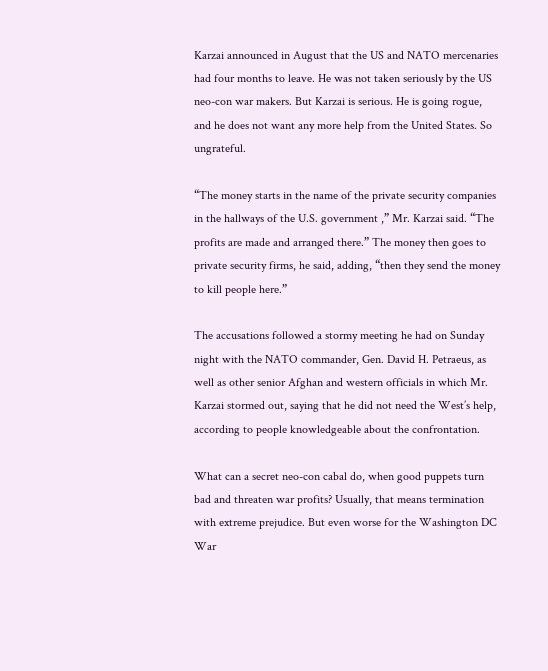Karzai announced in August that the US and NATO mercenaries had four months to leave. He was not taken seriously by the US neo-con war makers. But Karzai is serious. He is going rogue, and he does not want any more help from the United States. So ungrateful.

“The money starts in the name of the private security companies in the hallways of the U.S. government ,” Mr. Karzai said. “The profits are made and arranged there.” The money then goes to private security firms, he said, adding, “then they send the money to kill people here.”

The accusations followed a stormy meeting he had on Sunday night with the NATO commander, Gen. David H. Petraeus, as well as other senior Afghan and western officials in which Mr. Karzai stormed out, saying that he did not need the West’s help, according to people knowledgeable about the confrontation.

What can a secret neo-con cabal do, when good puppets turn bad and threaten war profits? Usually, that means termination with extreme prejudice. But even worse for the Washington DC War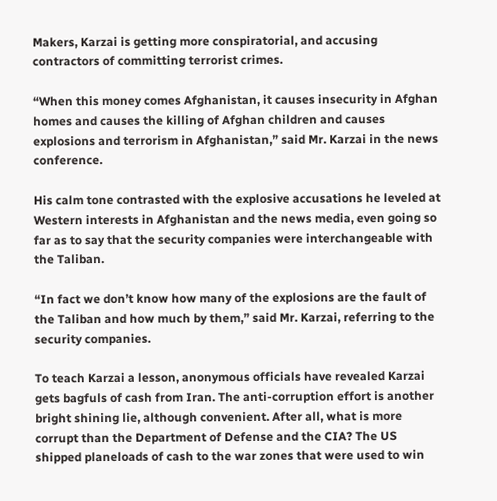Makers, Karzai is getting more conspiratorial, and accusing contractors of committing terrorist crimes.

“When this money comes Afghanistan, it causes insecurity in Afghan homes and causes the killing of Afghan children and causes explosions and terrorism in Afghanistan,” said Mr. Karzai in the news conference.

His calm tone contrasted with the explosive accusations he leveled at Western interests in Afghanistan and the news media, even going so far as to say that the security companies were interchangeable with the Taliban.

“In fact we don’t know how many of the explosions are the fault of the Taliban and how much by them,” said Mr. Karzai, referring to the security companies.

To teach Karzai a lesson, anonymous officials have revealed Karzai gets bagfuls of cash from Iran. The anti-corruption effort is another bright shining lie, although convenient. After all, what is more corrupt than the Department of Defense and the CIA? The US shipped planeloads of cash to the war zones that were used to win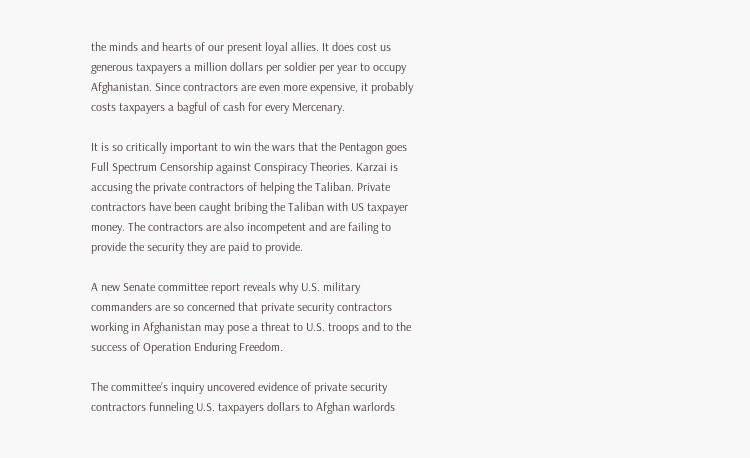the minds and hearts of our present loyal allies. It does cost us generous taxpayers a million dollars per soldier per year to occupy Afghanistan. Since contractors are even more expensive, it probably costs taxpayers a bagful of cash for every Mercenary.

It is so critically important to win the wars that the Pentagon goes Full Spectrum Censorship against Conspiracy Theories. Karzai is accusing the private contractors of helping the Taliban. Private contractors have been caught bribing the Taliban with US taxpayer money. The contractors are also incompetent and are failing to provide the security they are paid to provide.

A new Senate committee report reveals why U.S. military commanders are so concerned that private security contractors working in Afghanistan may pose a threat to U.S. troops and to the success of Operation Enduring Freedom.

The committee’s inquiry uncovered evidence of private security contractors funneling U.S. taxpayers dollars to Afghan warlords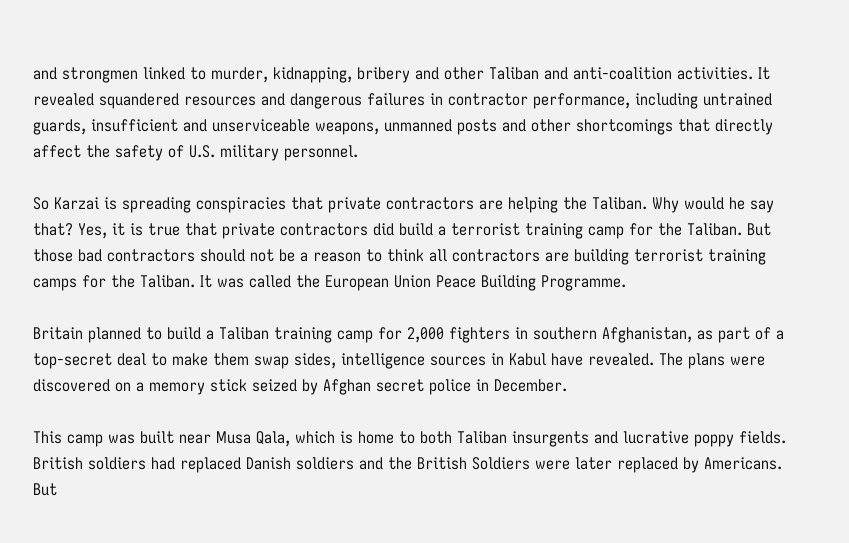and strongmen linked to murder, kidnapping, bribery and other Taliban and anti-coalition activities. It revealed squandered resources and dangerous failures in contractor performance, including untrained guards, insufficient and unserviceable weapons, unmanned posts and other shortcomings that directly affect the safety of U.S. military personnel.

So Karzai is spreading conspiracies that private contractors are helping the Taliban. Why would he say that? Yes, it is true that private contractors did build a terrorist training camp for the Taliban. But those bad contractors should not be a reason to think all contractors are building terrorist training camps for the Taliban. It was called the European Union Peace Building Programme.

Britain planned to build a Taliban training camp for 2,000 fighters in southern Afghanistan, as part of a top-secret deal to make them swap sides, intelligence sources in Kabul have revealed. The plans were discovered on a memory stick seized by Afghan secret police in December.

This camp was built near Musa Qala, which is home to both Taliban insurgents and lucrative poppy fields. British soldiers had replaced Danish soldiers and the British Soldiers were later replaced by Americans. But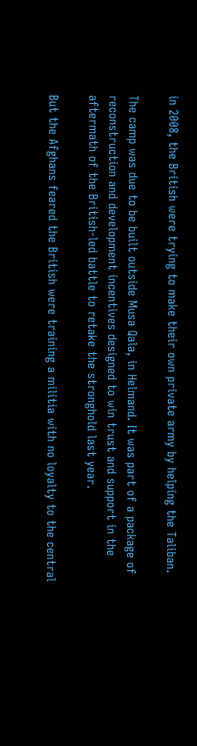in 2008, the British were trying to make their own private army by helping the Taliban.

The camp was due to be built outside Musa Qala, in Helmand. It was part of a package of reconstruction and development incentives designed to win trust and support in the aftermath of the British-led battle to retake the stronghold last year.

But the Afghans feared the British were training a militia with no loyalty to the central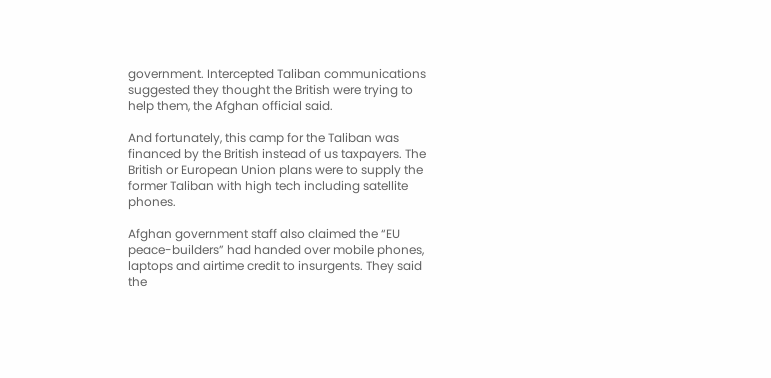government. Intercepted Taliban communications suggested they thought the British were trying to help them, the Afghan official said.

And fortunately, this camp for the Taliban was financed by the British instead of us taxpayers. The British or European Union plans were to supply the former Taliban with high tech including satellite phones.

Afghan government staff also claimed the “EU peace-builders” had handed over mobile phones, laptops and airtime credit to insurgents. They said the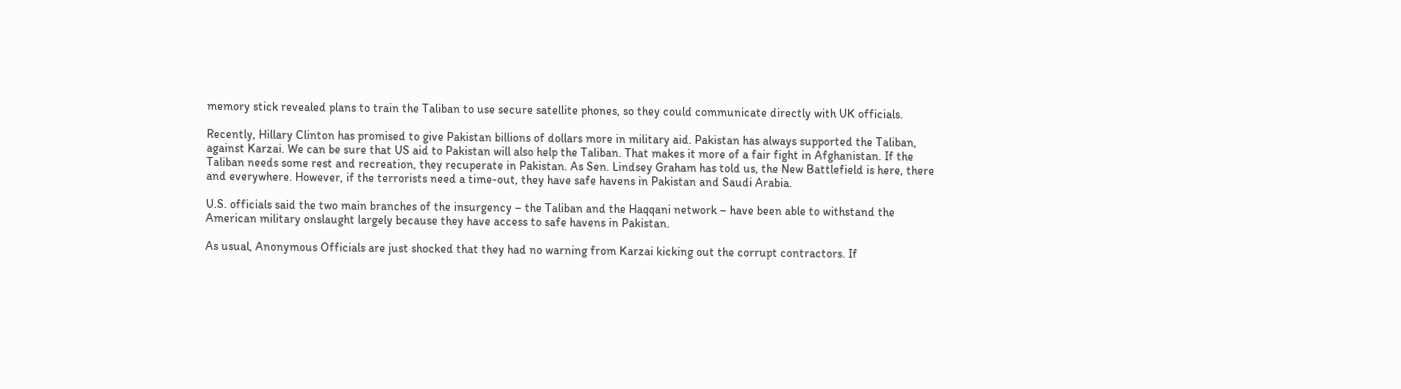memory stick revealed plans to train the Taliban to use secure satellite phones, so they could communicate directly with UK officials.

Recently, Hillary Clinton has promised to give Pakistan billions of dollars more in military aid. Pakistan has always supported the Taliban, against Karzai. We can be sure that US aid to Pakistan will also help the Taliban. That makes it more of a fair fight in Afghanistan. If the Taliban needs some rest and recreation, they recuperate in Pakistan. As Sen. Lindsey Graham has told us, the New Battlefield is here, there and everywhere. However, if the terrorists need a time-out, they have safe havens in Pakistan and Saudi Arabia.

U.S. officials said the two main branches of the insurgency – the Taliban and the Haqqani network – have been able to withstand the American military onslaught largely because they have access to safe havens in Pakistan.

As usual, Anonymous Officials are just shocked that they had no warning from Karzai kicking out the corrupt contractors. If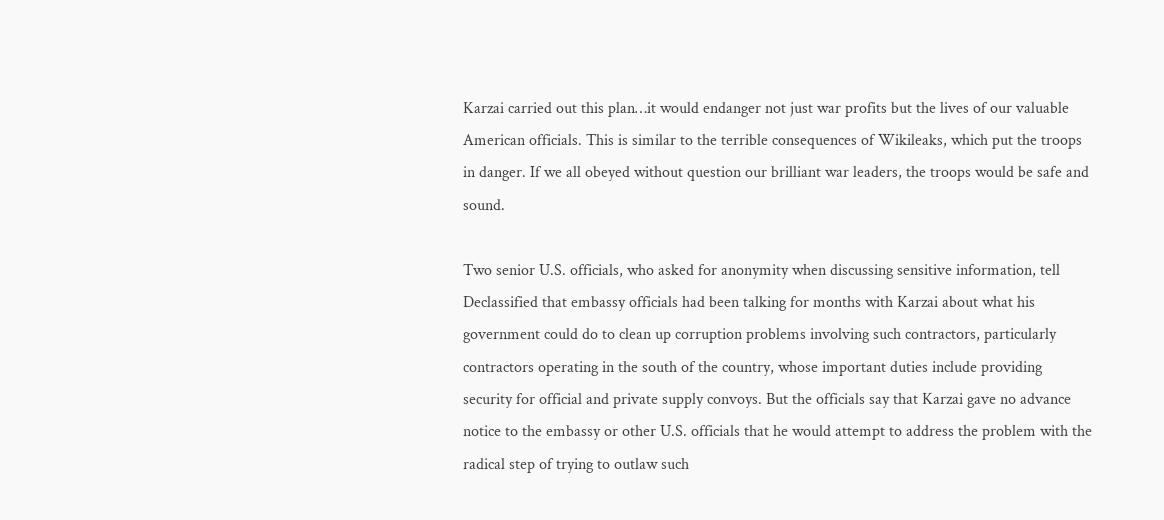Karzai carried out this plan…it would endanger not just war profits but the lives of our valuable American officials. This is similar to the terrible consequences of Wikileaks, which put the troops in danger. If we all obeyed without question our brilliant war leaders, the troops would be safe and sound.

Two senior U.S. officials, who asked for anonymity when discussing sensitive information, tell Declassified that embassy officials had been talking for months with Karzai about what his government could do to clean up corruption problems involving such contractors, particularly contractors operating in the south of the country, whose important duties include providing security for official and private supply convoys. But the officials say that Karzai gave no advance notice to the embassy or other U.S. officials that he would attempt to address the problem with the radical step of trying to outlaw such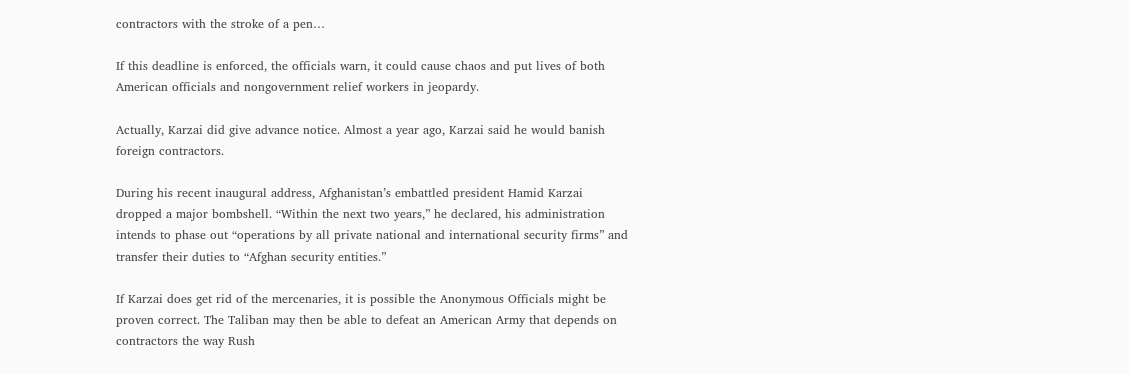contractors with the stroke of a pen…

If this deadline is enforced, the officials warn, it could cause chaos and put lives of both American officials and nongovernment relief workers in jeopardy.

Actually, Karzai did give advance notice. Almost a year ago, Karzai said he would banish foreign contractors.

During his recent inaugural address, Afghanistan’s embattled president Hamid Karzai dropped a major bombshell. “Within the next two years,” he declared, his administration intends to phase out “operations by all private national and international security firms” and transfer their duties to “Afghan security entities.”

If Karzai does get rid of the mercenaries, it is possible the Anonymous Officials might be proven correct. The Taliban may then be able to defeat an American Army that depends on contractors the way Rush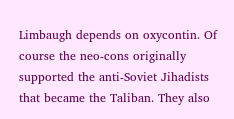Limbaugh depends on oxycontin. Of course the neo-cons originally supported the anti-Soviet Jihadists that became the Taliban. They also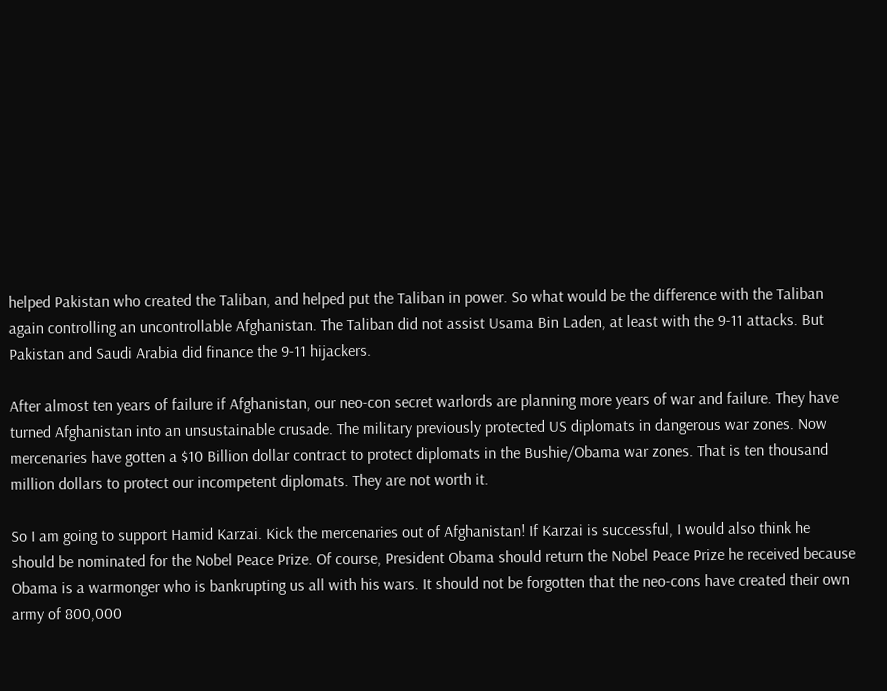helped Pakistan who created the Taliban, and helped put the Taliban in power. So what would be the difference with the Taliban again controlling an uncontrollable Afghanistan. The Taliban did not assist Usama Bin Laden, at least with the 9-11 attacks. But Pakistan and Saudi Arabia did finance the 9-11 hijackers.

After almost ten years of failure if Afghanistan, our neo-con secret warlords are planning more years of war and failure. They have turned Afghanistan into an unsustainable crusade. The military previously protected US diplomats in dangerous war zones. Now mercenaries have gotten a $10 Billion dollar contract to protect diplomats in the Bushie/Obama war zones. That is ten thousand million dollars to protect our incompetent diplomats. They are not worth it.

So I am going to support Hamid Karzai. Kick the mercenaries out of Afghanistan! If Karzai is successful, I would also think he should be nominated for the Nobel Peace Prize. Of course, President Obama should return the Nobel Peace Prize he received because Obama is a warmonger who is bankrupting us all with his wars. It should not be forgotten that the neo-cons have created their own army of 800,000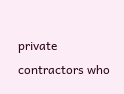private contractors who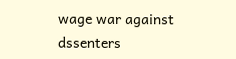wage war against dssenters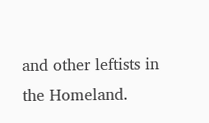and other leftists in the Homeland.